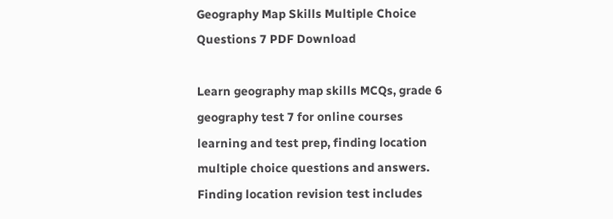Geography Map Skills Multiple Choice Questions 7 PDF Download

Learn geography map skills MCQs, grade 6 geography test 7 for online courses learning and test prep, finding location multiple choice questions and answers. Finding location revision test includes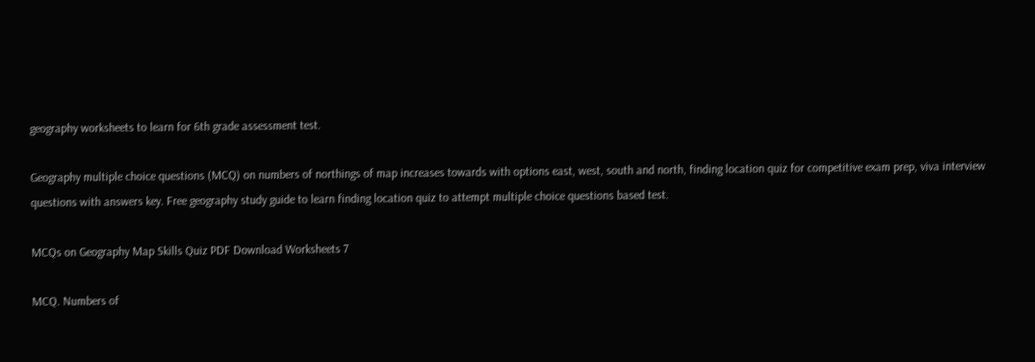geography worksheets to learn for 6th grade assessment test.

Geography multiple choice questions (MCQ) on numbers of northings of map increases towards with options east, west, south and north, finding location quiz for competitive exam prep, viva interview questions with answers key. Free geography study guide to learn finding location quiz to attempt multiple choice questions based test.

MCQs on Geography Map Skills Quiz PDF Download Worksheets 7

MCQ. Numbers of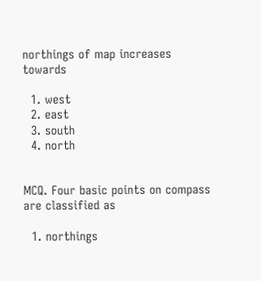northings of map increases towards

  1. west
  2. east
  3. south
  4. north


MCQ. Four basic points on compass are classified as

  1. northings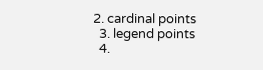2. cardinal points
  3. legend points
  4.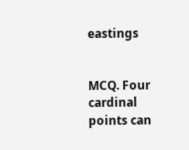eastings


MCQ. Four cardinal points can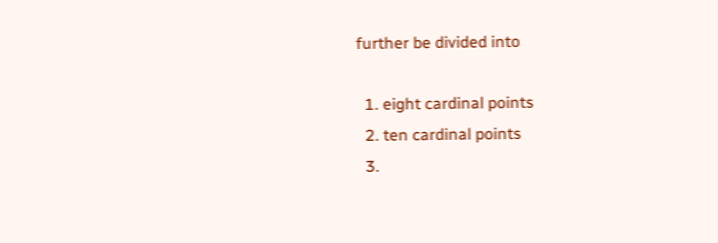further be divided into

  1. eight cardinal points
  2. ten cardinal points
  3.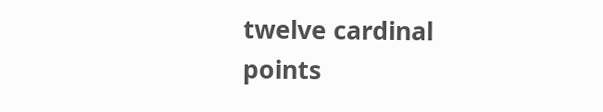twelve cardinal points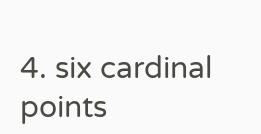4. six cardinal points